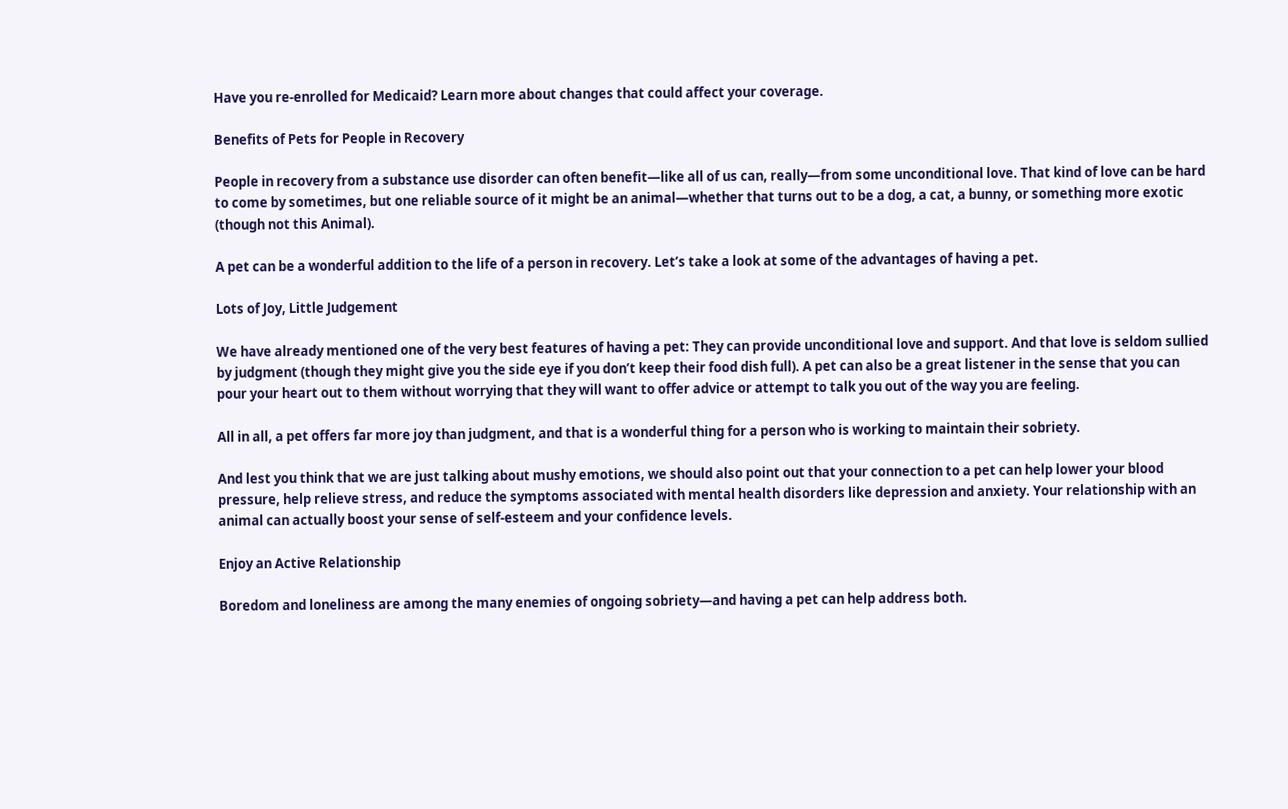Have you re-enrolled for Medicaid? Learn more about changes that could affect your coverage.

Benefits of Pets for People in Recovery

People in recovery from a substance use disorder can often benefit—like all of us can, really—from some unconditional love. That kind of love can be hard to come by sometimes, but one reliable source of it might be an animal—whether that turns out to be a dog, a cat, a bunny, or something more exotic (though not this Animal).

A pet can be a wonderful addition to the life of a person in recovery. Let’s take a look at some of the advantages of having a pet.

Lots of Joy, Little Judgement

We have already mentioned one of the very best features of having a pet: They can provide unconditional love and support. And that love is seldom sullied by judgment (though they might give you the side eye if you don’t keep their food dish full). A pet can also be a great listener in the sense that you can pour your heart out to them without worrying that they will want to offer advice or attempt to talk you out of the way you are feeling.

All in all, a pet offers far more joy than judgment, and that is a wonderful thing for a person who is working to maintain their sobriety.

And lest you think that we are just talking about mushy emotions, we should also point out that your connection to a pet can help lower your blood pressure, help relieve stress, and reduce the symptoms associated with mental health disorders like depression and anxiety. Your relationship with an animal can actually boost your sense of self-esteem and your confidence levels.

Enjoy an Active Relationship

Boredom and loneliness are among the many enemies of ongoing sobriety—and having a pet can help address both.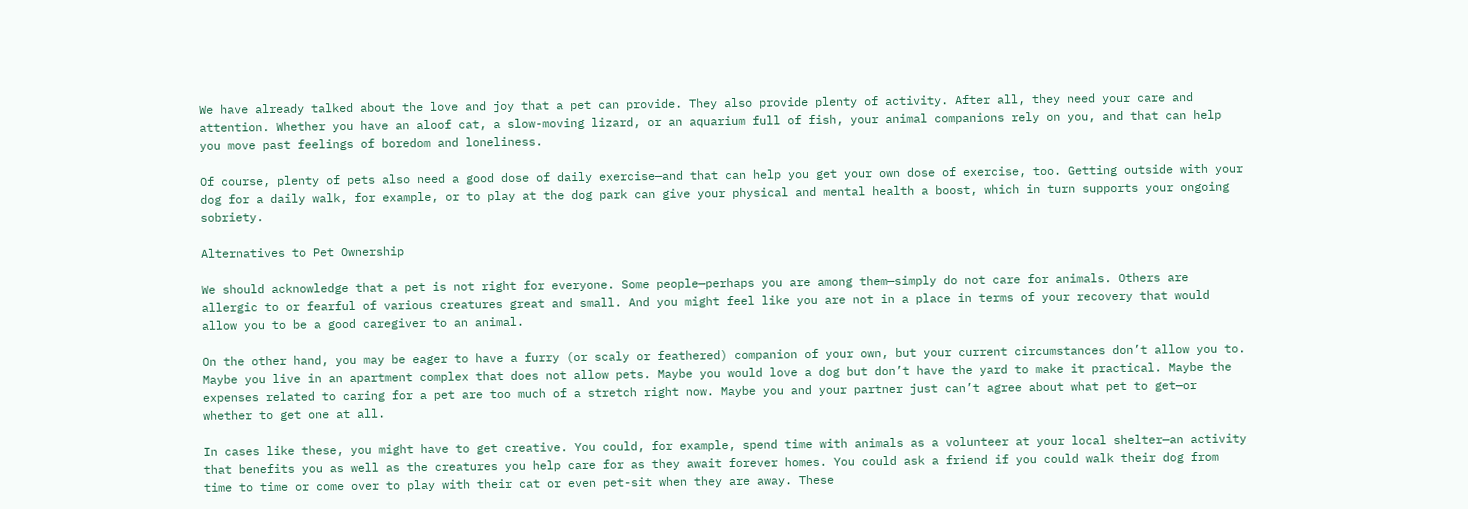We have already talked about the love and joy that a pet can provide. They also provide plenty of activity. After all, they need your care and attention. Whether you have an aloof cat, a slow-moving lizard, or an aquarium full of fish, your animal companions rely on you, and that can help you move past feelings of boredom and loneliness.

Of course, plenty of pets also need a good dose of daily exercise—and that can help you get your own dose of exercise, too. Getting outside with your dog for a daily walk, for example, or to play at the dog park can give your physical and mental health a boost, which in turn supports your ongoing sobriety.

Alternatives to Pet Ownership

We should acknowledge that a pet is not right for everyone. Some people—perhaps you are among them—simply do not care for animals. Others are allergic to or fearful of various creatures great and small. And you might feel like you are not in a place in terms of your recovery that would allow you to be a good caregiver to an animal.

On the other hand, you may be eager to have a furry (or scaly or feathered) companion of your own, but your current circumstances don’t allow you to. Maybe you live in an apartment complex that does not allow pets. Maybe you would love a dog but don’t have the yard to make it practical. Maybe the expenses related to caring for a pet are too much of a stretch right now. Maybe you and your partner just can’t agree about what pet to get—or whether to get one at all.

In cases like these, you might have to get creative. You could, for example, spend time with animals as a volunteer at your local shelter—an activity that benefits you as well as the creatures you help care for as they await forever homes. You could ask a friend if you could walk their dog from time to time or come over to play with their cat or even pet-sit when they are away. These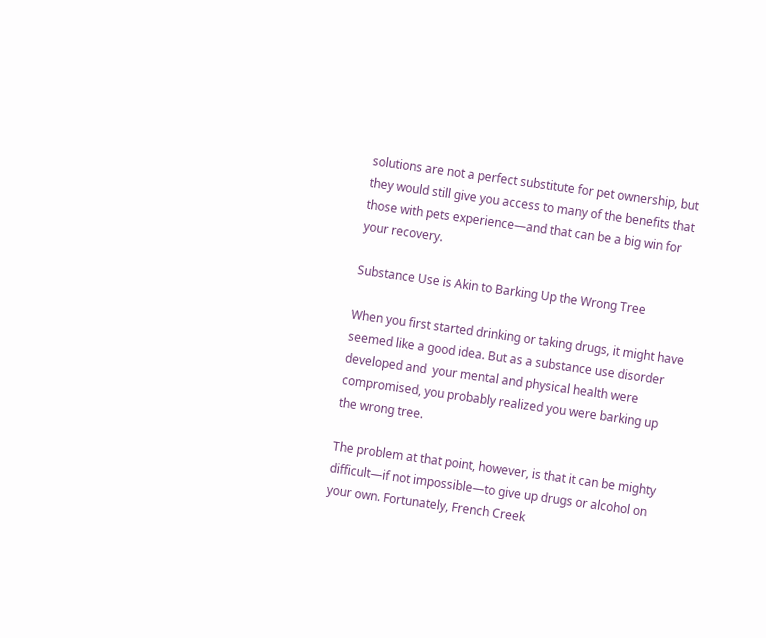solutions are not a perfect substitute for pet ownership, but they would still give you access to many of the benefits that those with pets experience—and that can be a big win for your recovery.

Substance Use is Akin to Barking Up the Wrong Tree

When you first started drinking or taking drugs, it might have seemed like a good idea. But as a substance use disorder developed and  your mental and physical health were compromised, you probably realized you were barking up the wrong tree.

The problem at that point, however, is that it can be mighty difficult—if not impossible—to give up drugs or alcohol on your own. Fortunately, French Creek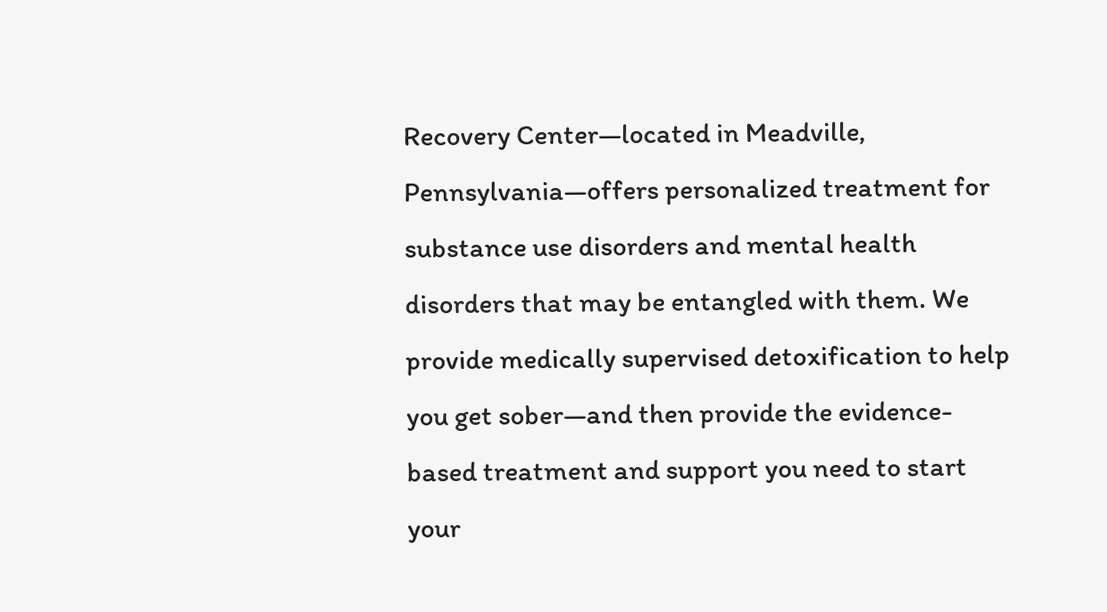Recovery Center—located in Meadville, Pennsylvania—offers personalized treatment for substance use disorders and mental health disorders that may be entangled with them. We provide medically supervised detoxification to help you get sober—and then provide the evidence-based treatment and support you need to start your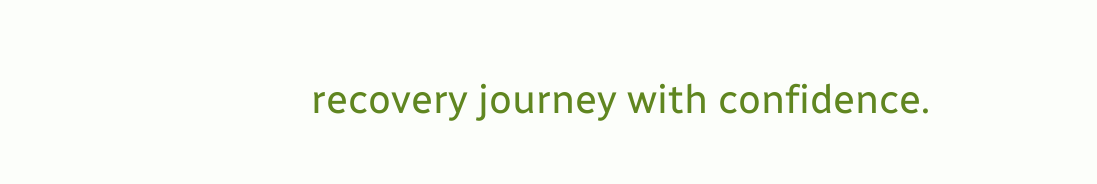recovery journey with confidence.